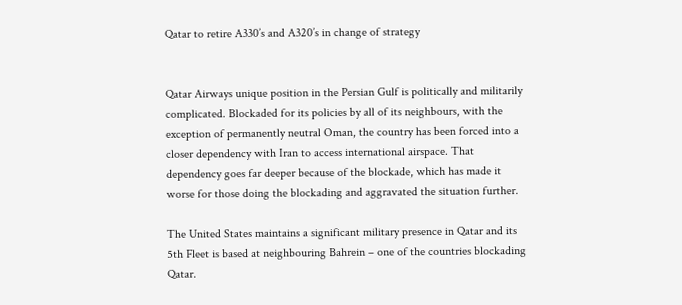Qatar to retire A330’s and A320’s in change of strategy


Qatar Airways unique position in the Persian Gulf is politically and militarily complicated. Blockaded for its policies by all of its neighbours, with the exception of permanently neutral Oman, the country has been forced into a closer dependency with Iran to access international airspace. That dependency goes far deeper because of the blockade, which has made it worse for those doing the blockading and aggravated the situation further.

The United States maintains a significant military presence in Qatar and its 5th Fleet is based at neighbouring Bahrein – one of the countries blockading Qatar.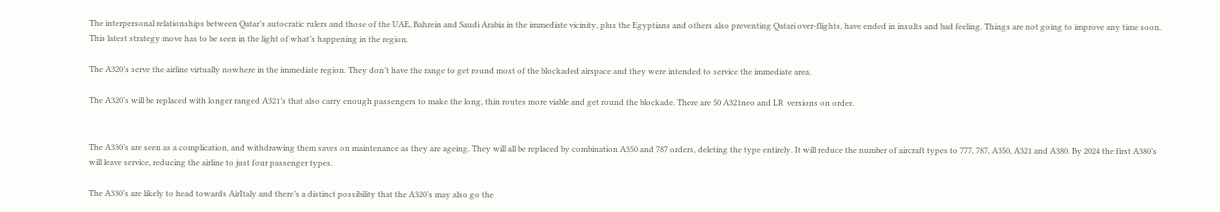The interpersonal relationships between Qatar’s autocratic rulers and those of the UAE, Bahrein and Saudi Arabia in the immediate vicinity, plus the Egyptians and others also preventing Qatari over-flights, have ended in insults and bad feeling. Things are not going to improve any time soon. This latest strategy move has to be seen in the light of what’s happening in the region.

The A320’s serve the airline virtually nowhere in the immediate region. They don’t have the range to get round most of the blockaded airspace and they were intended to service the immediate area.

The A320’s will be replaced with longer ranged A321’s that also carry enough passengers to make the long, thin routes more viable and get round the blockade. There are 50 A321neo and LR  versions on order.


The A330’s are seen as a complication, and withdrawing them saves on maintenance as they are ageing. They will all be replaced by combination A350 and 787 orders, deleting the type entirely. It will reduce the number of aircraft types to 777, 787, A350, A321 and A380. By 2024 the first A380’s will leave service, reducing the airline to just four passenger types.

The A330’s are likely to head towards AirItaly and there’s a distinct possibility that the A320’s may also go the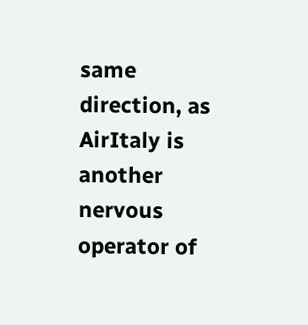same direction, as AirItaly is another nervous operator of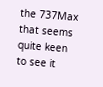the 737Max that seems quite keen to see it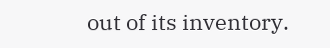out of its inventory.